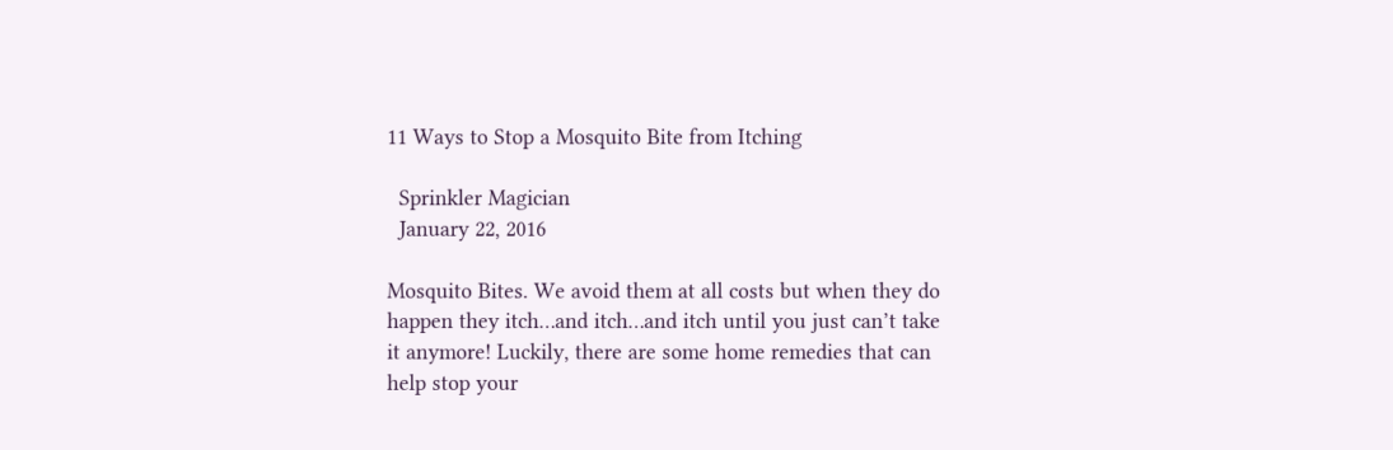11 Ways to Stop a Mosquito Bite from Itching

  Sprinkler Magician
  January 22, 2016

Mosquito Bites. We avoid them at all costs but when they do happen they itch…and itch…and itch until you just can’t take it anymore! Luckily, there are some home remedies that can help stop your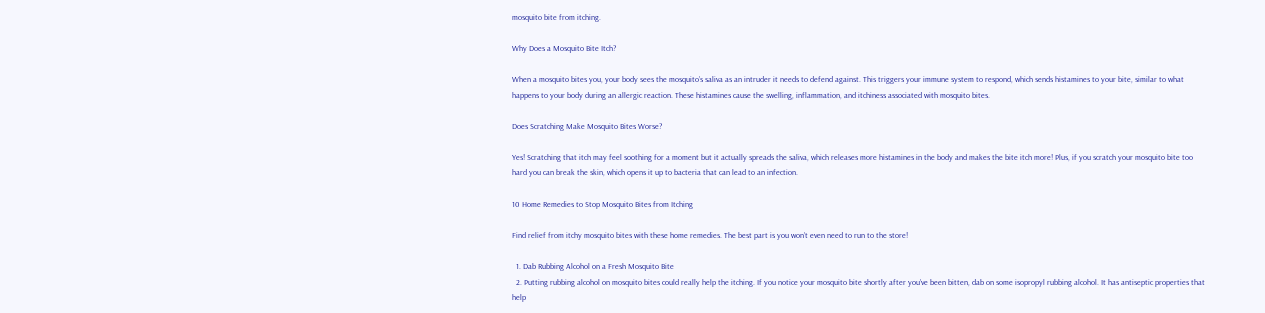mosquito bite from itching.

Why Does a Mosquito Bite Itch?

When a mosquito bites you, your body sees the mosquito’s saliva as an intruder it needs to defend against. This triggers your immune system to respond, which sends histamines to your bite, similar to what happens to your body during an allergic reaction. These histamines cause the swelling, inflammation, and itchiness associated with mosquito bites.

Does Scratching Make Mosquito Bites Worse?

Yes! Scratching that itch may feel soothing for a moment but it actually spreads the saliva, which releases more histamines in the body and makes the bite itch more! Plus, if you scratch your mosquito bite too hard you can break the skin, which opens it up to bacteria that can lead to an infection.

10 Home Remedies to Stop Mosquito Bites from Itching

Find relief from itchy mosquito bites with these home remedies. The best part is you won’t even need to run to the store!

  1. Dab Rubbing Alcohol on a Fresh Mosquito Bite
  2. Putting rubbing alcohol on mosquito bites could really help the itching. If you notice your mosquito bite shortly after you’ve been bitten, dab on some isopropyl rubbing alcohol. It has antiseptic properties that help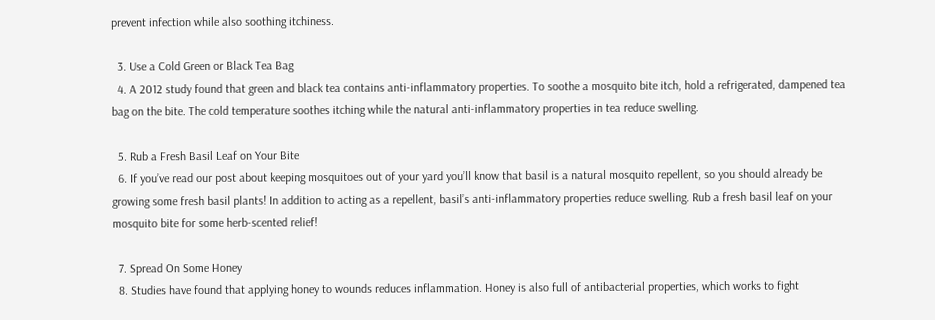prevent infection while also soothing itchiness.

  3. Use a Cold Green or Black Tea Bag
  4. A 2012 study found that green and black tea contains anti-inflammatory properties. To soothe a mosquito bite itch, hold a refrigerated, dampened tea bag on the bite. The cold temperature soothes itching while the natural anti-inflammatory properties in tea reduce swelling.

  5. Rub a Fresh Basil Leaf on Your Bite
  6. If you’ve read our post about keeping mosquitoes out of your yard you’ll know that basil is a natural mosquito repellent, so you should already be growing some fresh basil plants! In addition to acting as a repellent, basil’s anti-inflammatory properties reduce swelling. Rub a fresh basil leaf on your mosquito bite for some herb-scented relief!

  7. Spread On Some Honey
  8. Studies have found that applying honey to wounds reduces inflammation. Honey is also full of antibacterial properties, which works to fight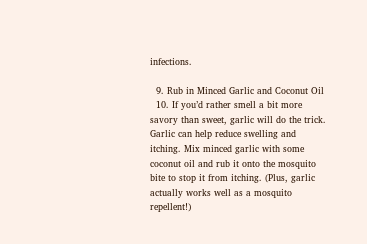infections.

  9. Rub in Minced Garlic and Coconut Oil
  10. If you’d rather smell a bit more savory than sweet, garlic will do the trick. Garlic can help reduce swelling and itching. Mix minced garlic with some coconut oil and rub it onto the mosquito bite to stop it from itching. (Plus, garlic actually works well as a mosquito repellent!)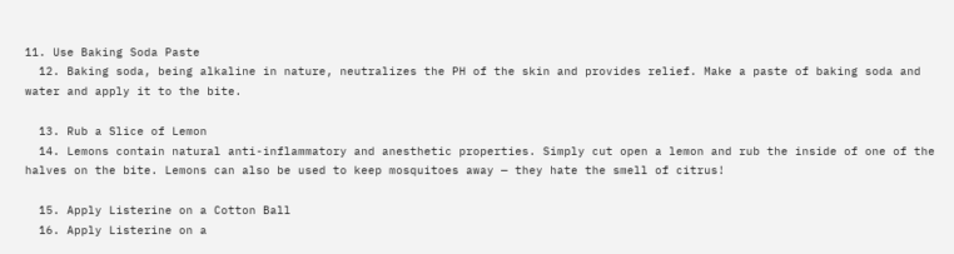11. Use Baking Soda Paste
  12. Baking soda, being alkaline in nature, neutralizes the PH of the skin and provides relief. Make a paste of baking soda and water and apply it to the bite.

  13. Rub a Slice of Lemon
  14. Lemons contain natural anti-inflammatory and anesthetic properties. Simply cut open a lemon and rub the inside of one of the halves on the bite. Lemons can also be used to keep mosquitoes away — they hate the smell of citrus!

  15. Apply Listerine on a Cotton Ball
  16. Apply Listerine on a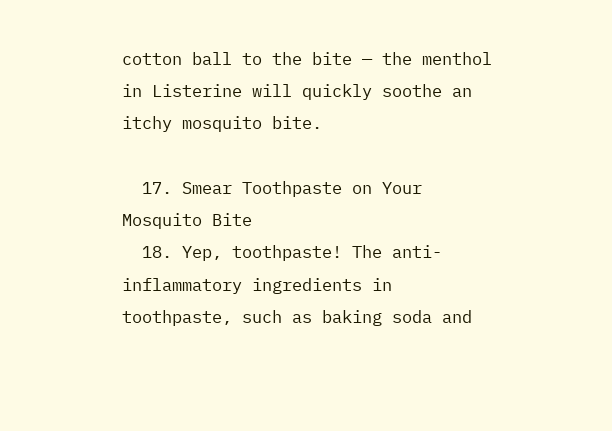cotton ball to the bite — the menthol in Listerine will quickly soothe an itchy mosquito bite.

  17. Smear Toothpaste on Your Mosquito Bite
  18. Yep, toothpaste! The anti-inflammatory ingredients in toothpaste, such as baking soda and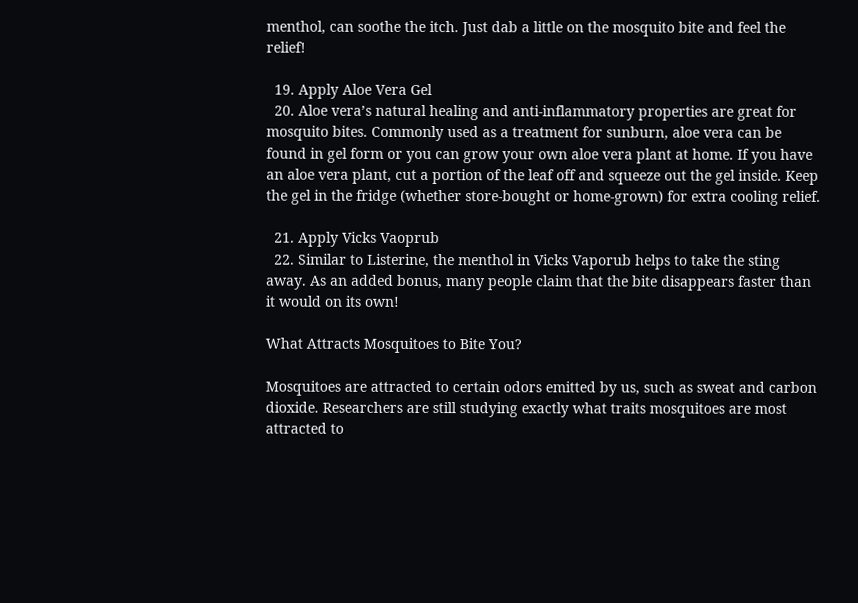menthol, can soothe the itch. Just dab a little on the mosquito bite and feel the relief!

  19. Apply Aloe Vera Gel
  20. Aloe vera’s natural healing and anti-inflammatory properties are great for mosquito bites. Commonly used as a treatment for sunburn, aloe vera can be found in gel form or you can grow your own aloe vera plant at home. If you have an aloe vera plant, cut a portion of the leaf off and squeeze out the gel inside. Keep the gel in the fridge (whether store-bought or home-grown) for extra cooling relief.

  21. Apply Vicks Vaoprub
  22. Similar to Listerine, the menthol in Vicks Vaporub helps to take the sting away. As an added bonus, many people claim that the bite disappears faster than it would on its own!

What Attracts Mosquitoes to Bite You?

Mosquitoes are attracted to certain odors emitted by us, such as sweat and carbon dioxide. Researchers are still studying exactly what traits mosquitoes are most attracted to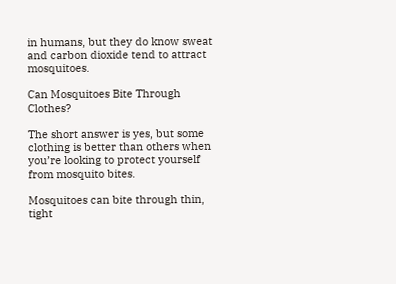in humans, but they do know sweat and carbon dioxide tend to attract mosquitoes.

Can Mosquitoes Bite Through Clothes?

The short answer is yes, but some clothing is better than others when you’re looking to protect yourself from mosquito bites.

Mosquitoes can bite through thin, tight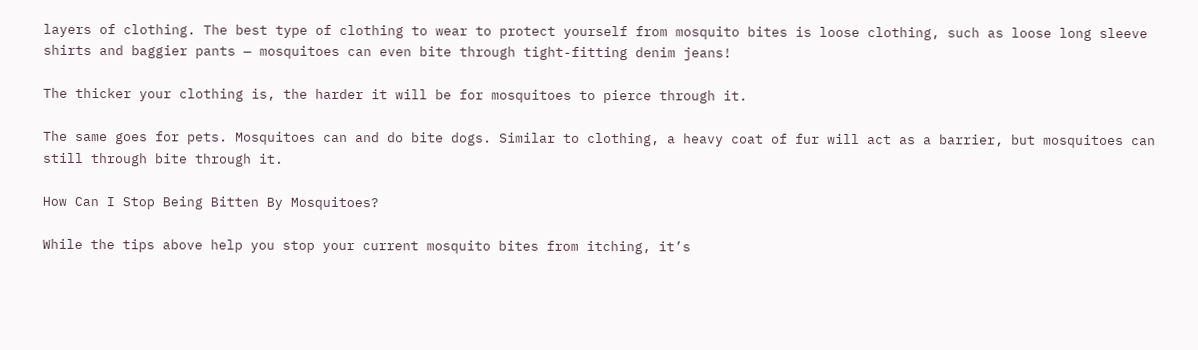layers of clothing. The best type of clothing to wear to protect yourself from mosquito bites is loose clothing, such as loose long sleeve shirts and baggier pants — mosquitoes can even bite through tight-fitting denim jeans!

The thicker your clothing is, the harder it will be for mosquitoes to pierce through it.

The same goes for pets. Mosquitoes can and do bite dogs. Similar to clothing, a heavy coat of fur will act as a barrier, but mosquitoes can still through bite through it.

How Can I Stop Being Bitten By Mosquitoes?

While the tips above help you stop your current mosquito bites from itching, it’s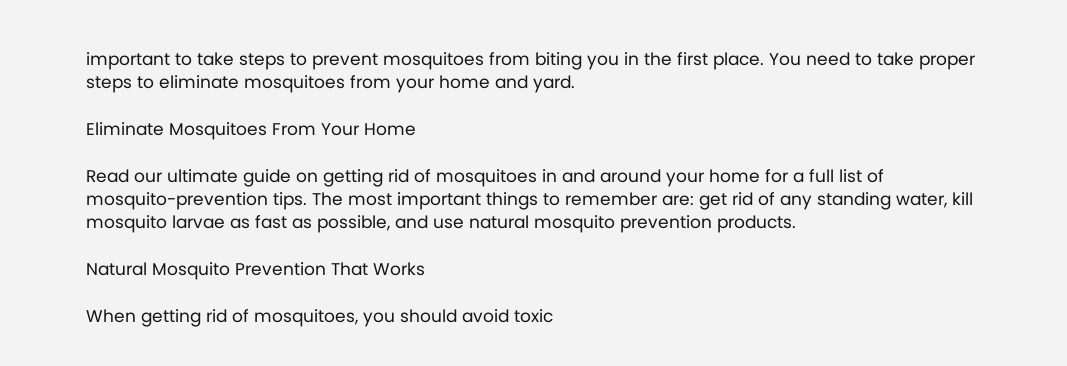important to take steps to prevent mosquitoes from biting you in the first place. You need to take proper steps to eliminate mosquitoes from your home and yard.

Eliminate Mosquitoes From Your Home

Read our ultimate guide on getting rid of mosquitoes in and around your home for a full list of mosquito-prevention tips. The most important things to remember are: get rid of any standing water, kill mosquito larvae as fast as possible, and use natural mosquito prevention products.

Natural Mosquito Prevention That Works

When getting rid of mosquitoes, you should avoid toxic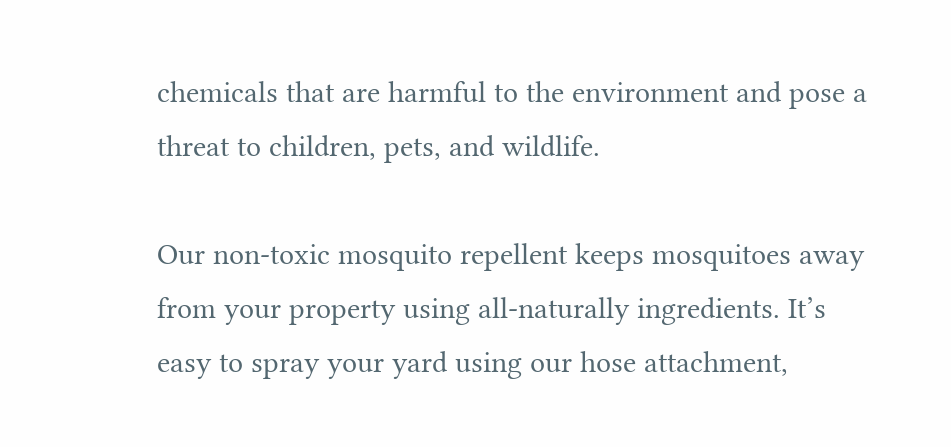chemicals that are harmful to the environment and pose a threat to children, pets, and wildlife.

Our non-toxic mosquito repellent keeps mosquitoes away from your property using all-naturally ingredients. It’s easy to spray your yard using our hose attachment,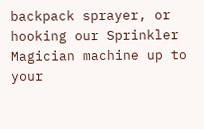backpack sprayer, or hooking our Sprinkler Magician machine up to your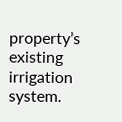property’s existing irrigation system.